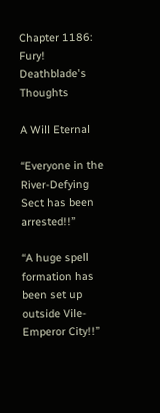Chapter 1186: Fury! Deathblade's Thoughts

A Will Eternal

“Everyone in the River-Defying Sect has been arrested!!”

“A huge spell formation has been set up outside Vile-Emperor City!!”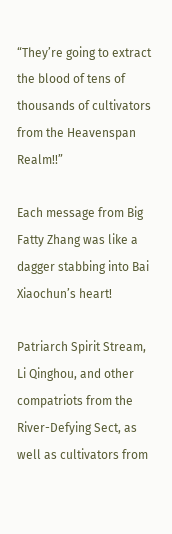“They’re going to extract the blood of tens of thousands of cultivators from the Heavenspan Realm!!”

Each message from Big Fatty Zhang was like a dagger stabbing into Bai Xiaochun’s heart!

Patriarch Spirit Stream, Li Qinghou, and other compatriots from the River-Defying Sect, as well as cultivators from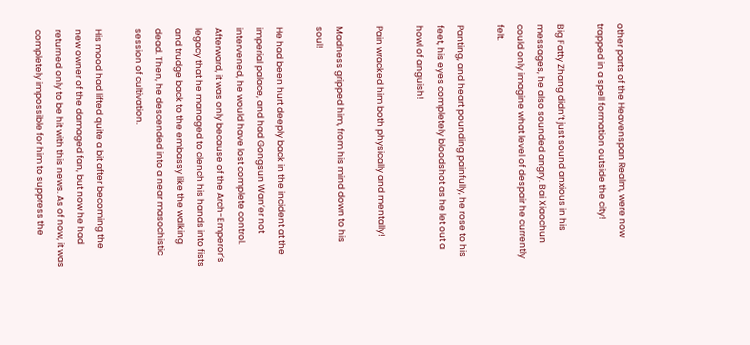other parts of the Heavenspan Realm, were now trapped in a spell formation outside the city!

Big Fatty Zhang didn’t just sound anxious in his messages, he also sounded angry. Bai Xiaochun could only imagine what level of despair he currently felt.

Panting, and heart pounding painfully, he rose to his feet, his eyes completely bloodshot as he let out a howl of anguish!

Pain wracked him both physically and mentally!

Madness gripped him, from his mind down to his soul!

He had been hurt deeply back in the incident at the imperial palace, and had Gongsun Wan’er not intervened, he would have lost complete control. Afterward, it was only because of the Arch-Emperor’s legacy that he managed to clench his hands into fists and trudge back to the embassy like the walking dead. Then, he descended into a near masochistic session of cultivation.

His mood had lifted quite a bit after becoming the new owner of the damaged fan, but now he had returned only to be hit with this news. As of now, it was completely impossible for him to suppress the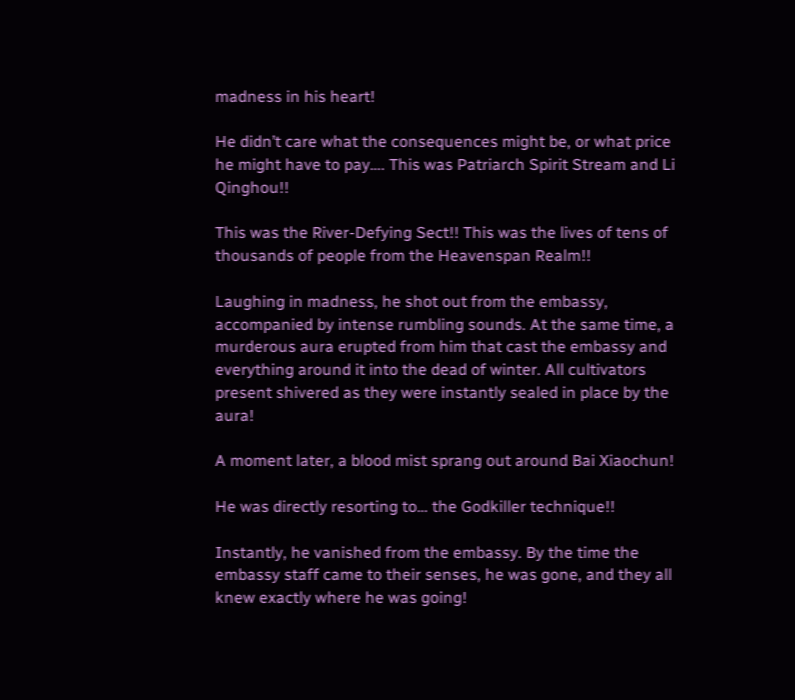madness in his heart!

He didn’t care what the consequences might be, or what price he might have to pay…. This was Patriarch Spirit Stream and Li Qinghou!!

This was the River-Defying Sect!! This was the lives of tens of thousands of people from the Heavenspan Realm!!

Laughing in madness, he shot out from the embassy, accompanied by intense rumbling sounds. At the same time, a murderous aura erupted from him that cast the embassy and everything around it into the dead of winter. All cultivators present shivered as they were instantly sealed in place by the aura!

A moment later, a blood mist sprang out around Bai Xiaochun!

He was directly resorting to… the Godkiller technique!!

Instantly, he vanished from the embassy. By the time the embassy staff came to their senses, he was gone, and they all knew exactly where he was going!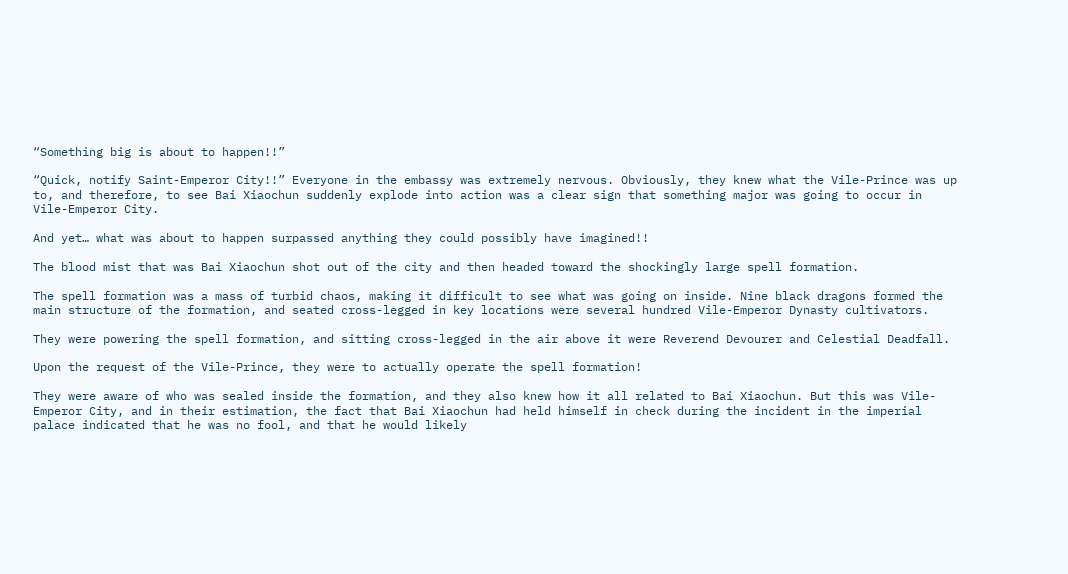“Something big is about to happen!!”

“Quick, notify Saint-Emperor City!!” Everyone in the embassy was extremely nervous. Obviously, they knew what the Vile-Prince was up to, and therefore, to see Bai Xiaochun suddenly explode into action was a clear sign that something major was going to occur in Vile-Emperor City.

And yet… what was about to happen surpassed anything they could possibly have imagined!!

The blood mist that was Bai Xiaochun shot out of the city and then headed toward the shockingly large spell formation.

The spell formation was a mass of turbid chaos, making it difficult to see what was going on inside. Nine black dragons formed the main structure of the formation, and seated cross-legged in key locations were several hundred Vile-Emperor Dynasty cultivators.

They were powering the spell formation, and sitting cross-legged in the air above it were Reverend Devourer and Celestial Deadfall.

Upon the request of the Vile-Prince, they were to actually operate the spell formation!

They were aware of who was sealed inside the formation, and they also knew how it all related to Bai Xiaochun. But this was Vile-Emperor City, and in their estimation, the fact that Bai Xiaochun had held himself in check during the incident in the imperial palace indicated that he was no fool, and that he would likely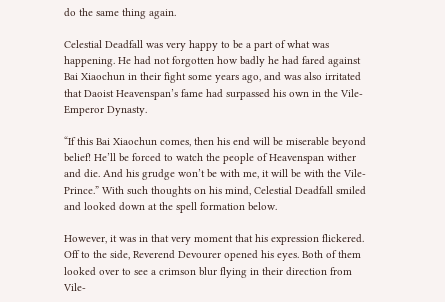do the same thing again.

Celestial Deadfall was very happy to be a part of what was happening. He had not forgotten how badly he had fared against Bai Xiaochun in their fight some years ago, and was also irritated that Daoist Heavenspan’s fame had surpassed his own in the Vile-Emperor Dynasty.

“If this Bai Xiaochun comes, then his end will be miserable beyond belief! He’ll be forced to watch the people of Heavenspan wither and die. And his grudge won’t be with me, it will be with the Vile-Prince.” With such thoughts on his mind, Celestial Deadfall smiled and looked down at the spell formation below.

However, it was in that very moment that his expression flickered. Off to the side, Reverend Devourer opened his eyes. Both of them looked over to see a crimson blur flying in their direction from Vile-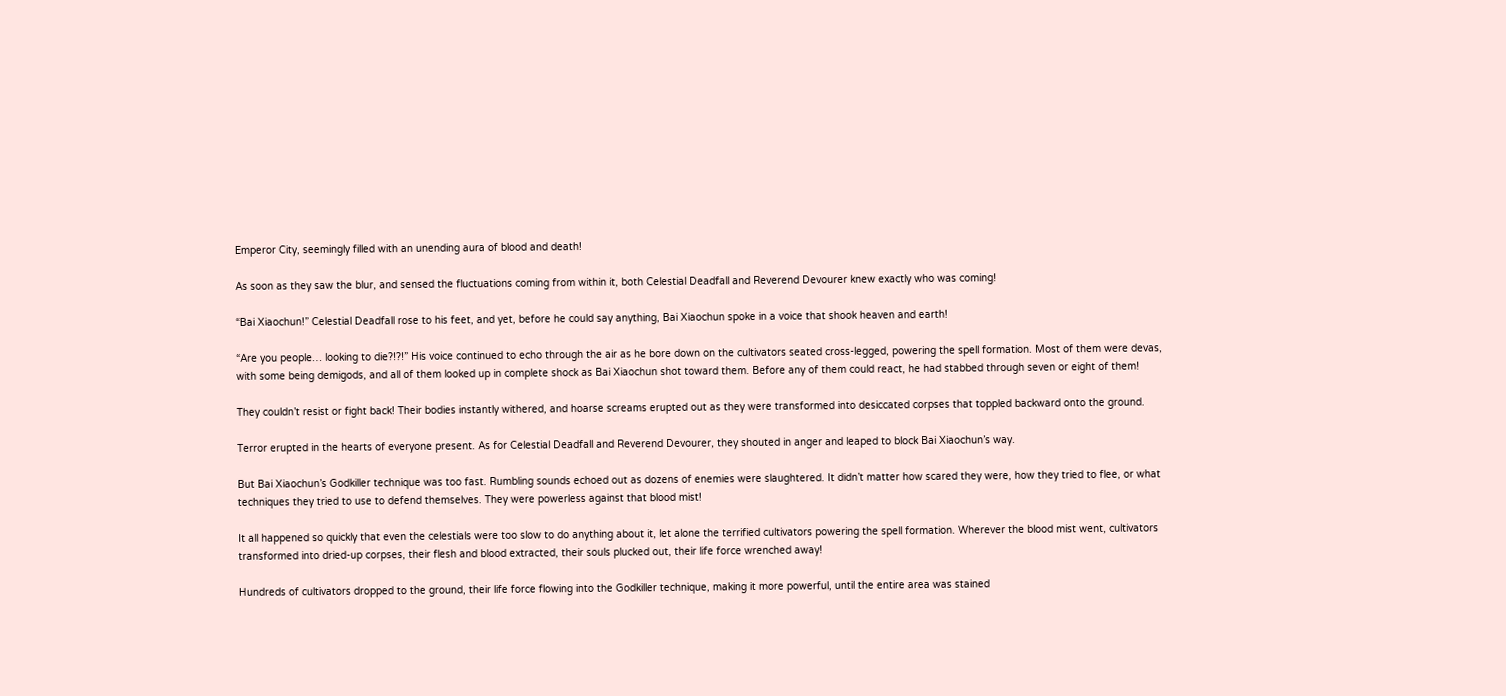Emperor City, seemingly filled with an unending aura of blood and death!

As soon as they saw the blur, and sensed the fluctuations coming from within it, both Celestial Deadfall and Reverend Devourer knew exactly who was coming!

“Bai Xiaochun!” Celestial Deadfall rose to his feet, and yet, before he could say anything, Bai Xiaochun spoke in a voice that shook heaven and earth!

“Are you people… looking to die?!?!” His voice continued to echo through the air as he bore down on the cultivators seated cross-legged, powering the spell formation. Most of them were devas, with some being demigods, and all of them looked up in complete shock as Bai Xiaochun shot toward them. Before any of them could react, he had stabbed through seven or eight of them!

They couldn’t resist or fight back! Their bodies instantly withered, and hoarse screams erupted out as they were transformed into desiccated corpses that toppled backward onto the ground.

Terror erupted in the hearts of everyone present. As for Celestial Deadfall and Reverend Devourer, they shouted in anger and leaped to block Bai Xiaochun’s way.

But Bai Xiaochun’s Godkiller technique was too fast. Rumbling sounds echoed out as dozens of enemies were slaughtered. It didn’t matter how scared they were, how they tried to flee, or what techniques they tried to use to defend themselves. They were powerless against that blood mist!

It all happened so quickly that even the celestials were too slow to do anything about it, let alone the terrified cultivators powering the spell formation. Wherever the blood mist went, cultivators transformed into dried-up corpses, their flesh and blood extracted, their souls plucked out, their life force wrenched away!

Hundreds of cultivators dropped to the ground, their life force flowing into the Godkiller technique, making it more powerful, until the entire area was stained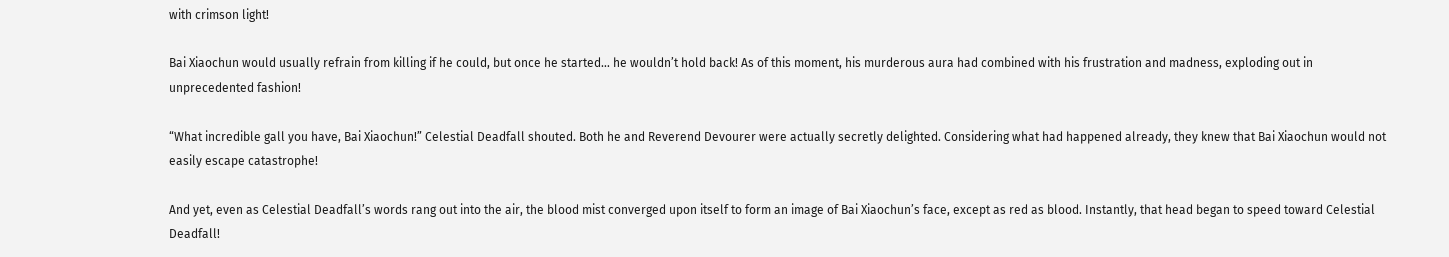with crimson light!

Bai Xiaochun would usually refrain from killing if he could, but once he started… he wouldn’t hold back! As of this moment, his murderous aura had combined with his frustration and madness, exploding out in unprecedented fashion!

“What incredible gall you have, Bai Xiaochun!” Celestial Deadfall shouted. Both he and Reverend Devourer were actually secretly delighted. Considering what had happened already, they knew that Bai Xiaochun would not easily escape catastrophe!

And yet, even as Celestial Deadfall’s words rang out into the air, the blood mist converged upon itself to form an image of Bai Xiaochun’s face, except as red as blood. Instantly, that head began to speed toward Celestial Deadfall!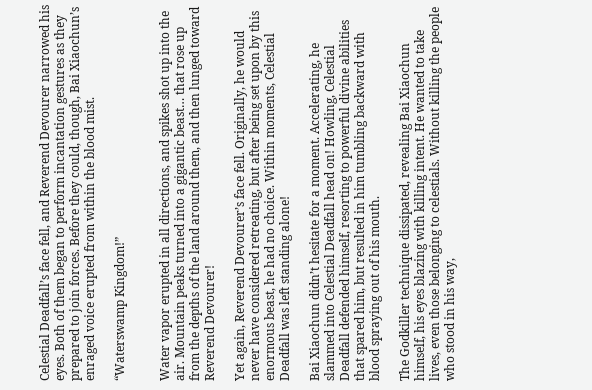Celestial Deadfall’s face fell, and Reverend Devourer narrowed his eyes. Both of them began to perform incantation gestures as they prepared to join forces. Before they could, though, Bai Xiaochun’s enraged voice erupted from within the blood mist.

“Waterswamp Kingdom!”


Water vapor erupted in all directions, and spikes shot up into the air. Mountain peaks turned into a gigantic beast… that rose up from the depths of the land around them, and then lunged toward Reverend Devourer!

Yet again, Reverend Devourer’s face fell. Originally, he would never have considered retreating, but after being set upon by this enormous beast, he had no choice. Within moments, Celestial Deadfall was left standing alone!

Bai Xiaochun didn’t hesitate for a moment. Accelerating, he slammed into Celestial Deadfall head on! Howling, Celestial Deadfall defended himself, resorting to powerful divine abilities that spared him, but resulted in him tumbling backward with blood spraying out of his mouth.

The Godkiller technique dissipated, revealing Bai Xiaochun himself, his eyes blazing with killing intent. He wanted to take lives, even those belonging to celestials. Without killing the people who stood in his way,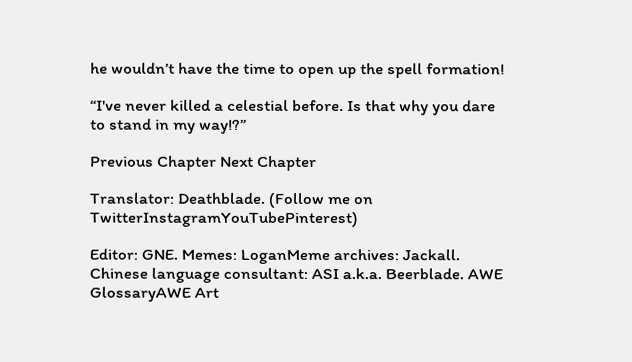he wouldn’t have the time to open up the spell formation!

“I've never killed a celestial before. Is that why you dare to stand in my way!?”

Previous Chapter Next Chapter

Translator: Deathblade. (Follow me on TwitterInstagramYouTubePinterest)

Editor: GNE. Memes: LoganMeme archives: Jackall. Chinese language consultant: ASI a.k.a. Beerblade. AWE GlossaryAWE Art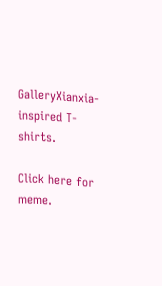GalleryXianxia-inspired T-shirts.

Click here for meme.